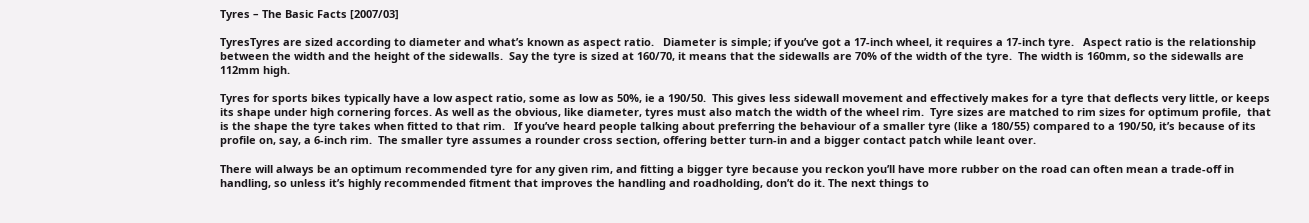Tyres – The Basic Facts [2007/03]

TyresTyres are sized according to diameter and what’s known as aspect ratio.   Diameter is simple; if you’ve got a 17-inch wheel, it requires a 17-inch tyre.   Aspect ratio is the relationship between the width and the height of the sidewalls.  Say the tyre is sized at 160/70, it means that the sidewalls are 70% of the width of the tyre.  The width is 160mm, so the sidewalls are 112mm high.

Tyres for sports bikes typically have a low aspect ratio, some as low as 50%, ie a 190/50.  This gives less sidewall movement and effectively makes for a tyre that deflects very little, or keeps its shape under high cornering forces. As well as the obvious, like diameter, tyres must also match the width of the wheel rim.  Tyre sizes are matched to rim sizes for optimum profile,  that is the shape the tyre takes when fitted to that rim.   If you’ve heard people talking about preferring the behaviour of a smaller tyre (like a 180/55) compared to a 190/50, it’s because of its profile on, say, a 6-inch rim.  The smaller tyre assumes a rounder cross section, offering better turn-in and a bigger contact patch while leant over.

There will always be an optimum recommended tyre for any given rim, and fitting a bigger tyre because you reckon you’ll have more rubber on the road can often mean a trade-off in handling, so unless it’s highly recommended fitment that improves the handling and roadholding, don’t do it. The next things to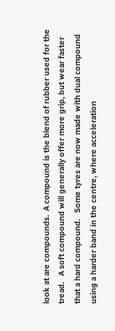look at are compounds.  A compound is the blend of rubber used for the tread.   A soft compound will generally offer more grip, but wear faster that a hard compound.   Some tyres are now made with dual compound using a harder band in the centre, where acceleration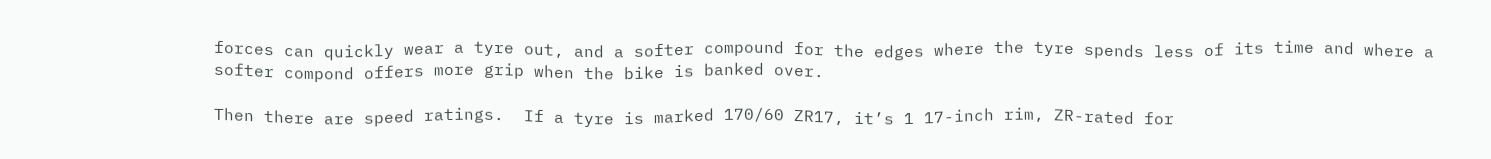forces can quickly wear a tyre out, and a softer compound for the edges where the tyre spends less of its time and where a softer compond offers more grip when the bike is banked over.

Then there are speed ratings.  If a tyre is marked 170/60 ZR17, it’s 1 17-inch rim, ZR-rated for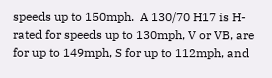speeds up to 150mph.  A 130/70 H17 is H-rated for speeds up to 130mph, V or VB, are for up to 149mph, S for up to 112mph, and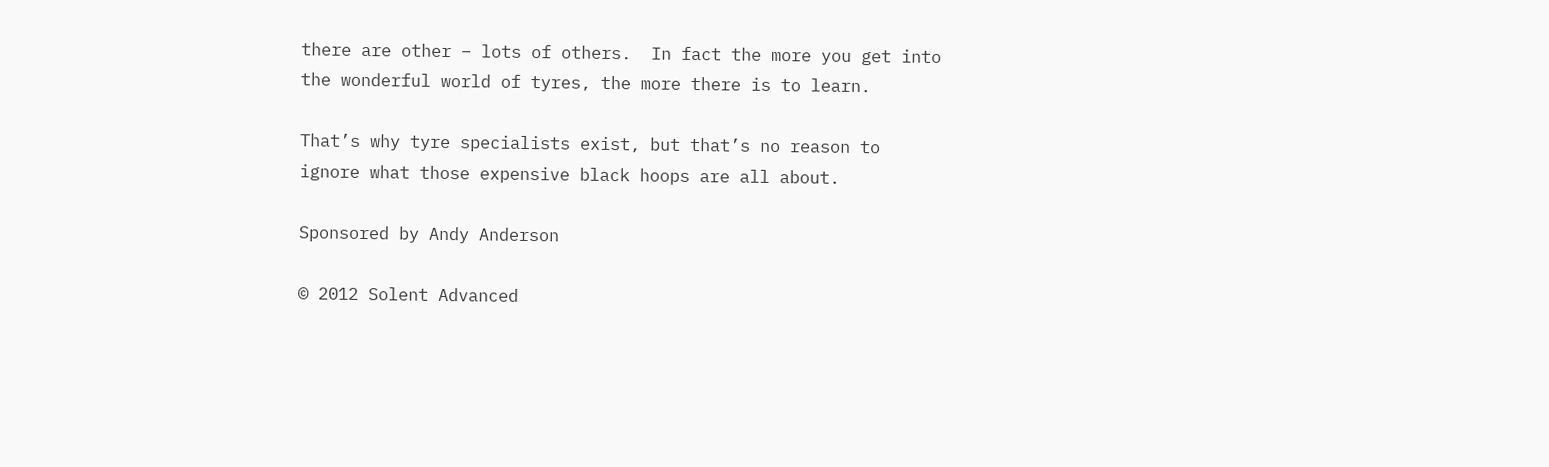there are other – lots of others.  In fact the more you get into the wonderful world of tyres, the more there is to learn.

That’s why tyre specialists exist, but that’s no reason to ignore what those expensive black hoops are all about.

Sponsored by Andy Anderson

© 2012 Solent Advanced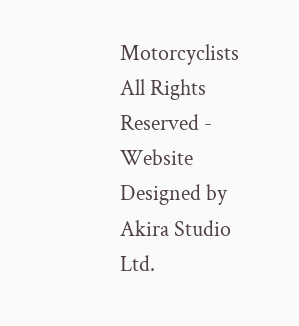Motorcyclists All Rights Reserved - Website  Designed by Akira Studio Ltd.